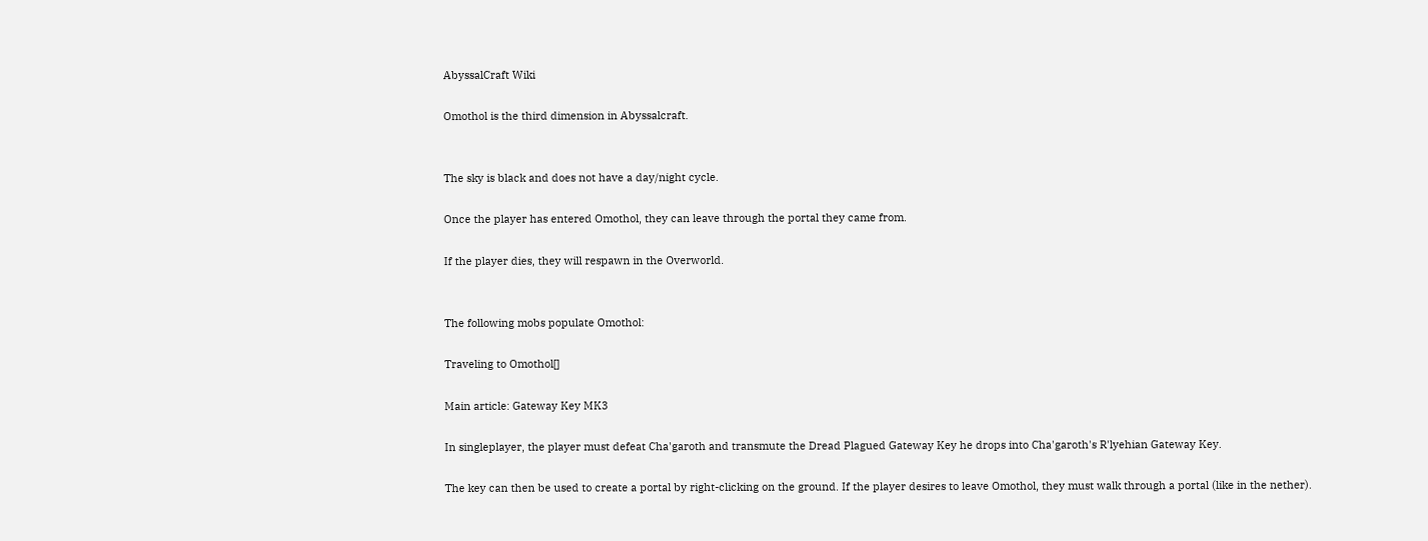AbyssalCraft Wiki

Omothol is the third dimension in Abyssalcraft.


The sky is black and does not have a day/night cycle.

Once the player has entered Omothol, they can leave through the portal they came from.

If the player dies, they will respawn in the Overworld.


The following mobs populate Omothol:

Traveling to Omothol[]

Main article: Gateway Key MK3

In singleplayer, the player must defeat Cha'garoth and transmute the Dread Plagued Gateway Key he drops into Cha'garoth's R'lyehian Gateway Key.

The key can then be used to create a portal by right-clicking on the ground. If the player desires to leave Omothol, they must walk through a portal (like in the nether).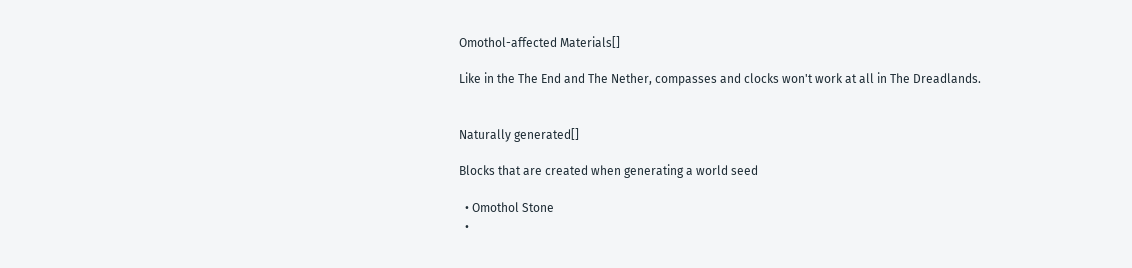Omothol-affected Materials[]

Like in the The End and The Nether, compasses and clocks won't work at all in The Dreadlands.


Naturally generated[]

Blocks that are created when generating a world seed

  • Omothol Stone
  •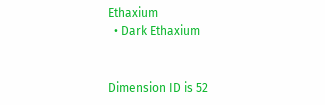Ethaxium
  • Dark Ethaxium


Dimension ID is 52